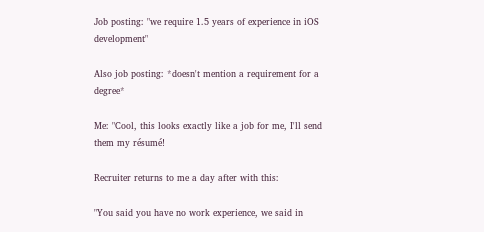Job posting: "we require 1.5 years of experience in iOS development"

Also job posting: *doesn't mention a requirement for a degree*

Me: "Cool, this looks exactly like a job for me, I'll send them my résumé!

Recruiter returns to me a day after with this:

"You said you have no work experience, we said in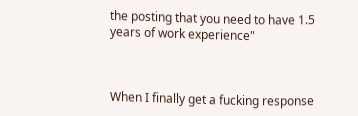the posting that you need to have 1.5 years of work experience"



When I finally get a fucking response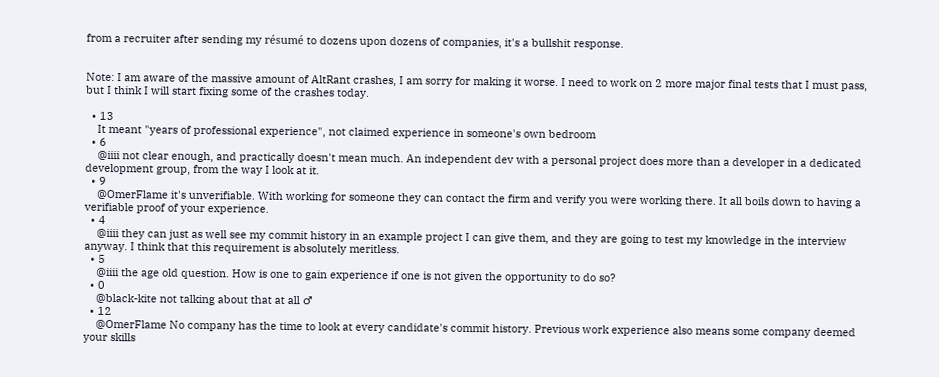from a recruiter after sending my résumé to dozens upon dozens of companies, it's a bullshit response.


Note: I am aware of the massive amount of AltRant crashes, I am sorry for making it worse. I need to work on 2 more major final tests that I must pass, but I think I will start fixing some of the crashes today.

  • 13
    It meant "years of professional experience", not claimed experience in someone's own bedroom
  • 6
    @iiii not clear enough, and practically doesn't mean much. An independent dev with a personal project does more than a developer in a dedicated development group, from the way I look at it.
  • 9
    @OmerFlame it's unverifiable. With working for someone they can contact the firm and verify you were working there. It all boils down to having a verifiable proof of your experience.
  • 4
    @iiii they can just as well see my commit history in an example project I can give them, and they are going to test my knowledge in the interview anyway. I think that this requirement is absolutely meritless.
  • 5
    @iiii the age old question. How is one to gain experience if one is not given the opportunity to do so?
  • 0
    @black-kite not talking about that at all ♂
  • 12
    @OmerFlame No company has the time to look at every candidate's commit history. Previous work experience also means some company deemed your skills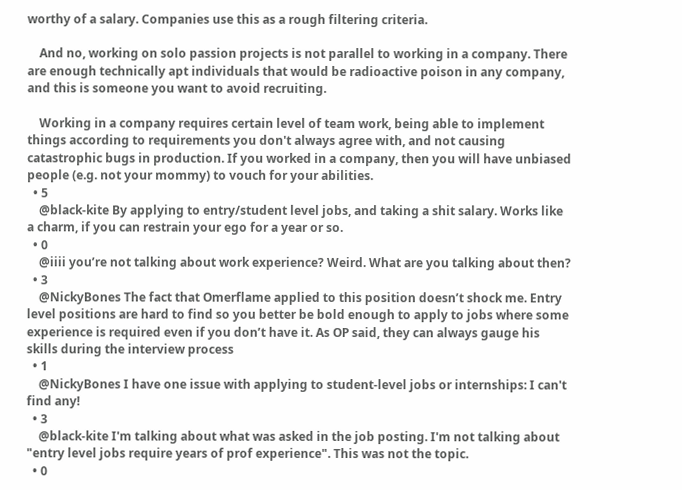worthy of a salary. Companies use this as a rough filtering criteria.

    And no, working on solo passion projects is not parallel to working in a company. There are enough technically apt individuals that would be radioactive poison in any company, and this is someone you want to avoid recruiting.

    Working in a company requires certain level of team work, being able to implement things according to requirements you don't always agree with, and not causing catastrophic bugs in production. If you worked in a company, then you will have unbiased people (e.g. not your mommy) to vouch for your abilities.
  • 5
    @black-kite By applying to entry/student level jobs, and taking a shit salary. Works like a charm, if you can restrain your ego for a year or so.
  • 0
    @iiii you’re not talking about work experience? Weird. What are you talking about then?
  • 3
    @NickyBones The fact that Omerflame applied to this position doesn’t shock me. Entry level positions are hard to find so you better be bold enough to apply to jobs where some experience is required even if you don’t have it. As OP said, they can always gauge his skills during the interview process
  • 1
    @NickyBones I have one issue with applying to student-level jobs or internships: I can't find any!
  • 3
    @black-kite I'm talking about what was asked in the job posting. I'm not talking about "entry level jobs require years of prof experience". This was not the topic.
  • 0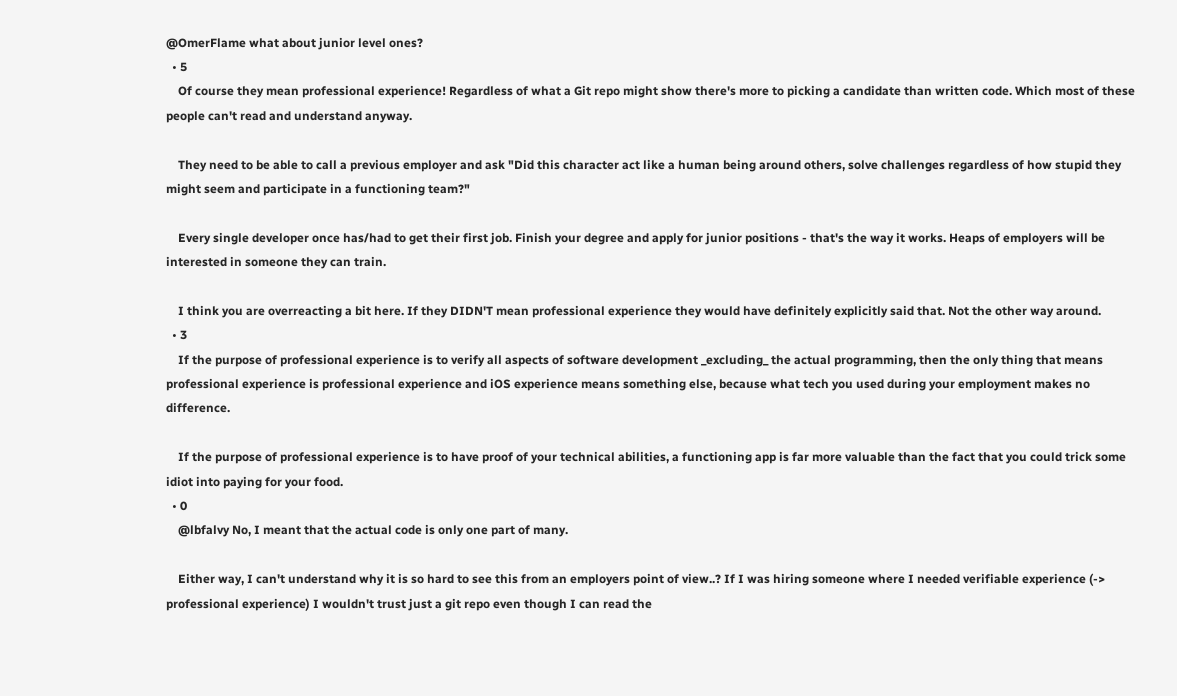@OmerFlame what about junior level ones?
  • 5
    Of course they mean professional experience! Regardless of what a Git repo might show there's more to picking a candidate than written code. Which most of these people can't read and understand anyway.

    They need to be able to call a previous employer and ask "Did this character act like a human being around others, solve challenges regardless of how stupid they might seem and participate in a functioning team?"

    Every single developer once has/had to get their first job. Finish your degree and apply for junior positions - that's the way it works. Heaps of employers will be interested in someone they can train.

    I think you are overreacting a bit here. If they DIDN'T mean professional experience they would have definitely explicitly said that. Not the other way around.
  • 3
    If the purpose of professional experience is to verify all aspects of software development _excluding_ the actual programming, then the only thing that means professional experience is professional experience and iOS experience means something else, because what tech you used during your employment makes no difference.

    If the purpose of professional experience is to have proof of your technical abilities, a functioning app is far more valuable than the fact that you could trick some idiot into paying for your food.
  • 0
    @lbfalvy No, I meant that the actual code is only one part of many.

    Either way, I can't understand why it is so hard to see this from an employers point of view..? If I was hiring someone where I needed verifiable experience (-> professional experience) I wouldn't trust just a git repo even though I can read the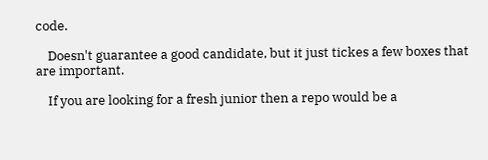code.

    Doesn't guarantee a good candidate, but it just tickes a few boxes that are important.

    If you are looking for a fresh junior then a repo would be a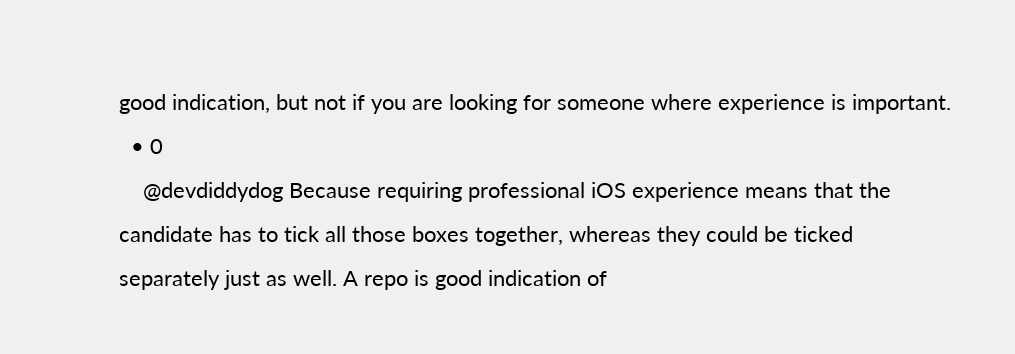good indication, but not if you are looking for someone where experience is important.
  • 0
    @devdiddydog Because requiring professional iOS experience means that the candidate has to tick all those boxes together, whereas they could be ticked separately just as well. A repo is good indication of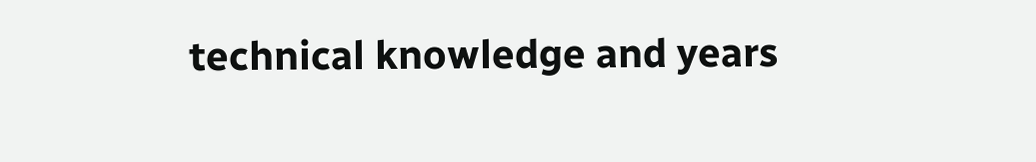technical knowledge and years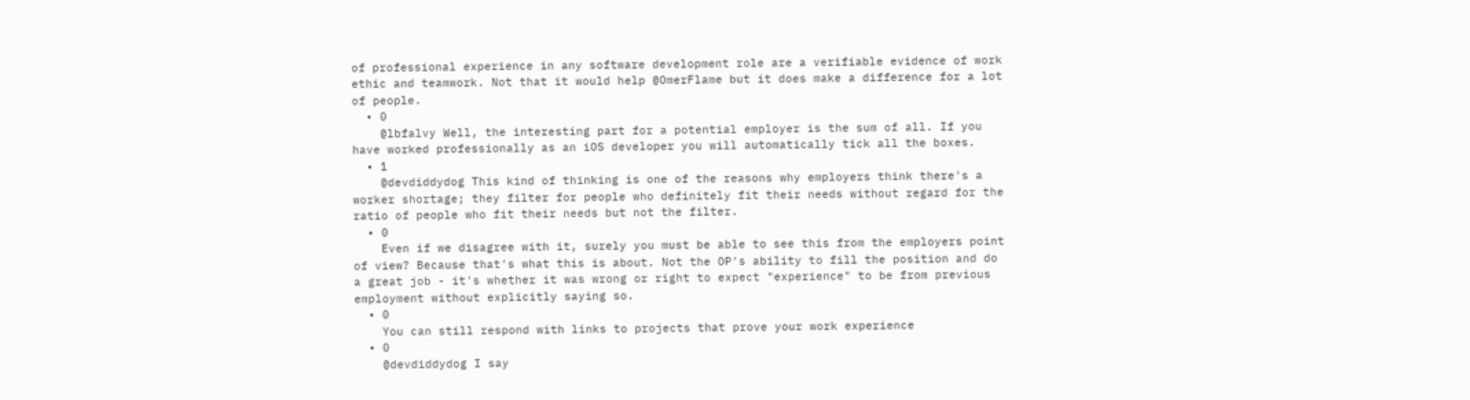of professional experience in any software development role are a verifiable evidence of work ethic and teamwork. Not that it would help @OmerFlame but it does make a difference for a lot of people.
  • 0
    @lbfalvy Well, the interesting part for a potential employer is the sum of all. If you have worked professionally as an iOS developer you will automatically tick all the boxes.
  • 1
    @devdiddydog This kind of thinking is one of the reasons why employers think there's a worker shortage; they filter for people who definitely fit their needs without regard for the ratio of people who fit their needs but not the filter.
  • 0
    Even if we disagree with it, surely you must be able to see this from the employers point of view? Because that's what this is about. Not the OP's ability to fill the position and do a great job - it's whether it was wrong or right to expect "experience" to be from previous employment without explicitly saying so.
  • 0
    You can still respond with links to projects that prove your work experience
  • 0
    @devdiddydog I say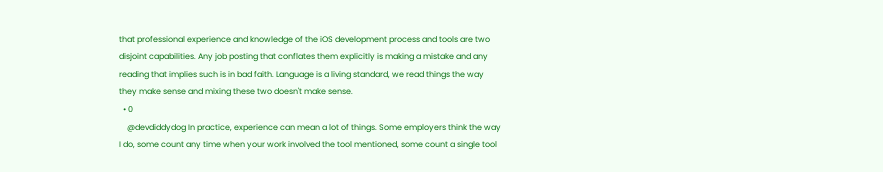that professional experience and knowledge of the iOS development process and tools are two disjoint capabilities. Any job posting that conflates them explicitly is making a mistake and any reading that implies such is in bad faith. Language is a living standard, we read things the way they make sense and mixing these two doesn't make sense.
  • 0
    @devdiddydog In practice, experience can mean a lot of things. Some employers think the way I do, some count any time when your work involved the tool mentioned, some count a single tool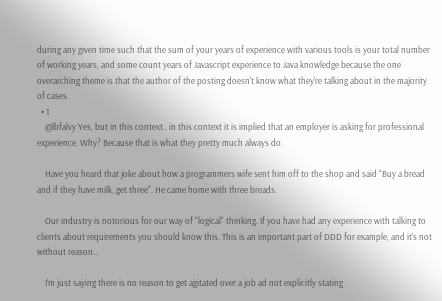during any given time such that the sum of your years of experience with various tools is your total number of working years, and some count years of Javascript experience to Java knowledge because the one overarching theme is that the author of the posting doesn't know what they're talking about in the majority of cases.
  • 1
    @lbfalvy Yes, but in this context.. in this context it is implied that an employer is asking for professional experience. Why? Because that is what they pretty much always do.

    Have you heard that joke about how a programmers wife sent him off to the shop and said "Buy a bread and if they have milk, get three". He came home with three breads.

    Our industry is notorious for our way of "logical" thinking. If you have had any experience with talking to clients about requirements you should know this. This is an important part of DDD for example, and it's not without reason...

    I'm just saying there is no reason to get agitated over a job ad not explicitly stating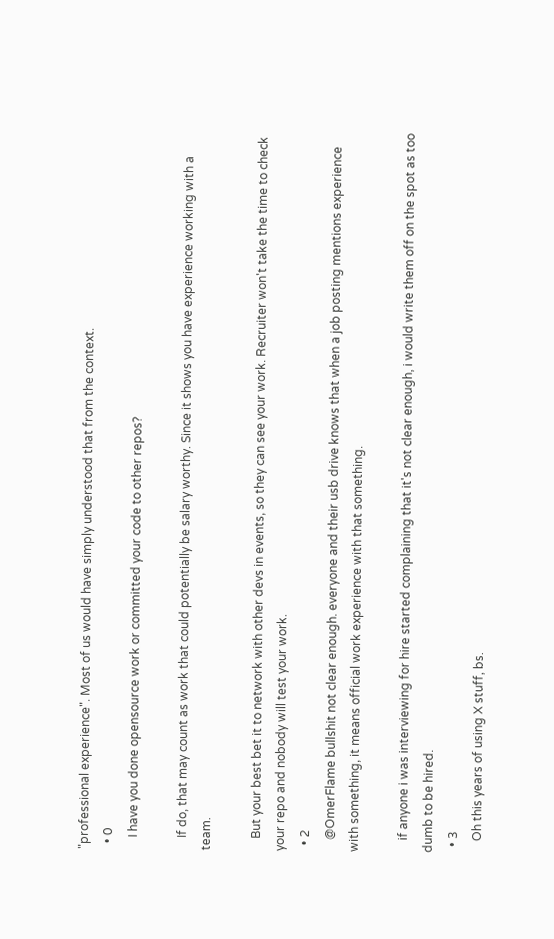"professional experience". Most of us would have simply understood that from the context.
  • 0
    I have you done opensource work or committed your code to other repos?

    If do, that may count as work that could potentially be salary worthy. Since it shows you have experience working with a team.

    But your best bet it to network with other devs in events, so they can see your work. Recruiter won't take the time to check your repo and nobody will test your work.
  • 2
    @OmerFlame bullshit not clear enough. everyone and their usb drive knows that when a job posting mentions experience with something, it means official work experience with that something.

    if anyone i was interviewing for hire started complaining that it's not clear enough, i would write them off on the spot as too dumb to be hired.
  • 3
    Oh this years of using X stuff, bs.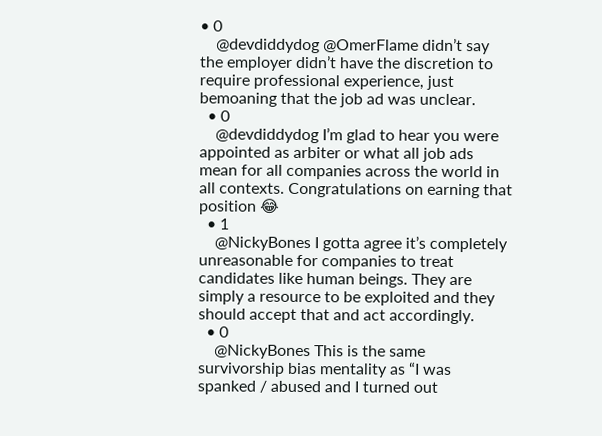• 0
    @devdiddydog @OmerFlame didn’t say the employer didn’t have the discretion to require professional experience, just bemoaning that the job ad was unclear.
  • 0
    @devdiddydog I’m glad to hear you were appointed as arbiter or what all job ads mean for all companies across the world in all contexts. Congratulations on earning that position 😂
  • 1
    @NickyBones I gotta agree it’s completely unreasonable for companies to treat candidates like human beings. They are simply a resource to be exploited and they should accept that and act accordingly.
  • 0
    @NickyBones This is the same survivorship bias mentality as “I was spanked / abused and I turned out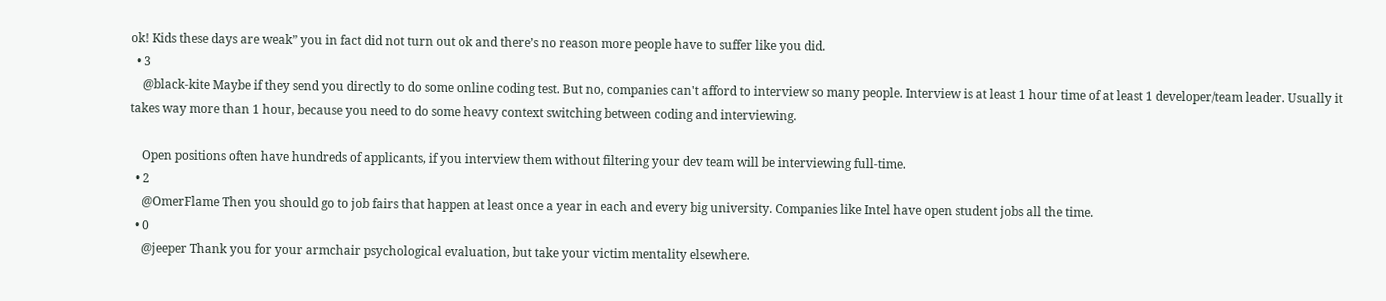ok! Kids these days are weak” you in fact did not turn out ok and there’s no reason more people have to suffer like you did.
  • 3
    @black-kite Maybe if they send you directly to do some online coding test. But no, companies can't afford to interview so many people. Interview is at least 1 hour time of at least 1 developer/team leader. Usually it takes way more than 1 hour, because you need to do some heavy context switching between coding and interviewing.

    Open positions often have hundreds of applicants, if you interview them without filtering your dev team will be interviewing full-time.
  • 2
    @OmerFlame Then you should go to job fairs that happen at least once a year in each and every big university. Companies like Intel have open student jobs all the time.
  • 0
    @jeeper Thank you for your armchair psychological evaluation, but take your victim mentality elsewhere.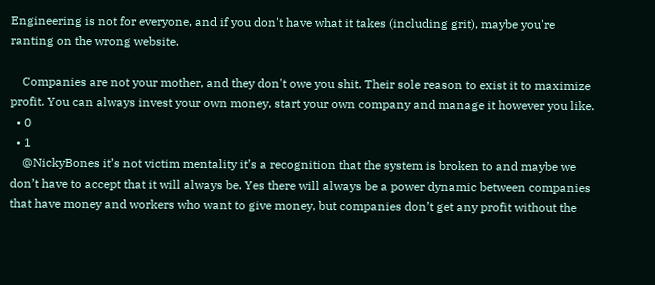Engineering is not for everyone, and if you don't have what it takes (including grit), maybe you're ranting on the wrong website.

    Companies are not your mother, and they don't owe you shit. Their sole reason to exist it to maximize profit. You can always invest your own money, start your own company and manage it however you like.
  • 0
  • 1
    @NickyBones it’s not victim mentality it’s a recognition that the system is broken to and maybe we don’t have to accept that it will always be. Yes there will always be a power dynamic between companies that have money and workers who want to give money, but companies don’t get any profit without the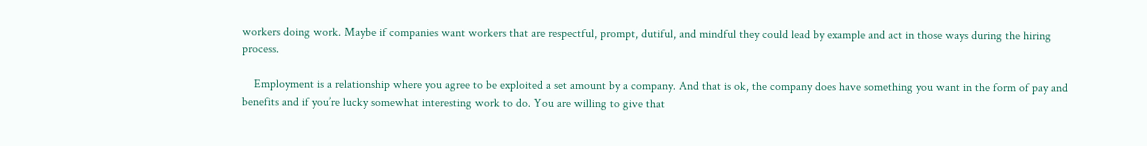workers doing work. Maybe if companies want workers that are respectful, prompt, dutiful, and mindful they could lead by example and act in those ways during the hiring process.

    Employment is a relationship where you agree to be exploited a set amount by a company. And that is ok, the company does have something you want in the form of pay and benefits and if you’re lucky somewhat interesting work to do. You are willing to give that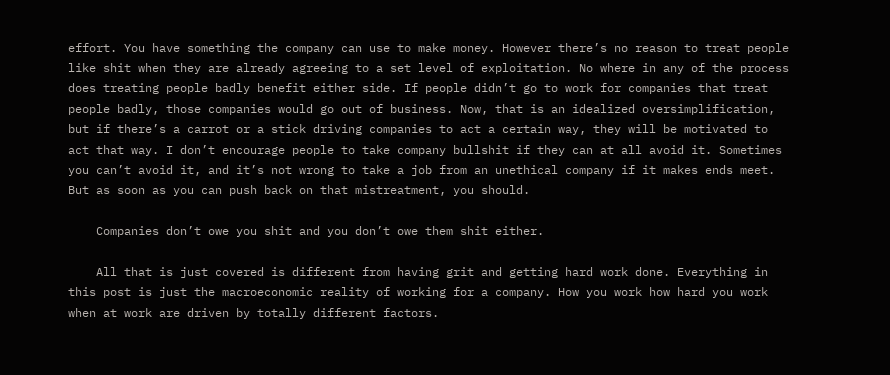effort. You have something the company can use to make money. However there’s no reason to treat people like shit when they are already agreeing to a set level of exploitation. No where in any of the process does treating people badly benefit either side. If people didn’t go to work for companies that treat people badly, those companies would go out of business. Now, that is an idealized oversimplification, but if there’s a carrot or a stick driving companies to act a certain way, they will be motivated to act that way. I don’t encourage people to take company bullshit if they can at all avoid it. Sometimes you can’t avoid it, and it’s not wrong to take a job from an unethical company if it makes ends meet. But as soon as you can push back on that mistreatment, you should.

    Companies don’t owe you shit and you don’t owe them shit either.

    All that is just covered is different from having grit and getting hard work done. Everything in this post is just the macroeconomic reality of working for a company. How you work how hard you work when at work are driven by totally different factors.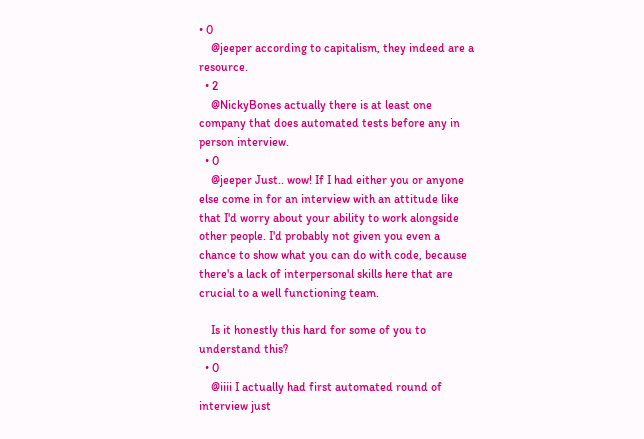• 0
    @jeeper according to capitalism, they indeed are a resource.
  • 2
    @NickyBones actually there is at least one company that does automated tests before any in person interview.
  • 0
    @jeeper Just.. wow! If I had either you or anyone else come in for an interview with an attitude like that I'd worry about your ability to work alongside other people. I'd probably not given you even a chance to show what you can do with code, because there's a lack of interpersonal skills here that are crucial to a well functioning team.

    Is it honestly this hard for some of you to understand this?
  • 0
    @iiii I actually had first automated round of interview just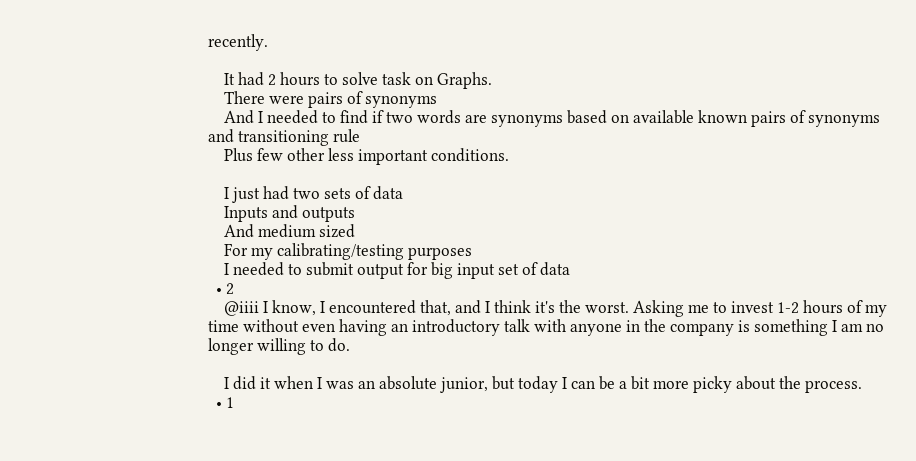recently.

    It had 2 hours to solve task on Graphs.
    There were pairs of synonyms
    And I needed to find if two words are synonyms based on available known pairs of synonyms and transitioning rule
    Plus few other less important conditions.

    I just had two sets of data
    Inputs and outputs
    And medium sized
    For my calibrating/testing purposes
    I needed to submit output for big input set of data
  • 2
    @iiii I know, I encountered that, and I think it's the worst. Asking me to invest 1-2 hours of my time without even having an introductory talk with anyone in the company is something I am no longer willing to do.

    I did it when I was an absolute junior, but today I can be a bit more picky about the process.
  • 1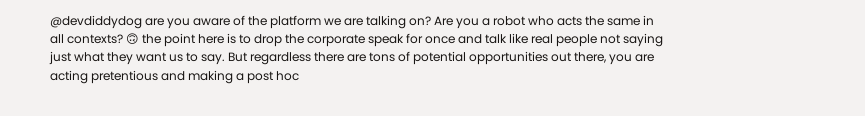@devdiddydog are you aware of the platform we are talking on? Are you a robot who acts the same in all contexts? 🙃 the point here is to drop the corporate speak for once and talk like real people not saying just what they want us to say. But regardless there are tons of potential opportunities out there, you are acting pretentious and making a post hoc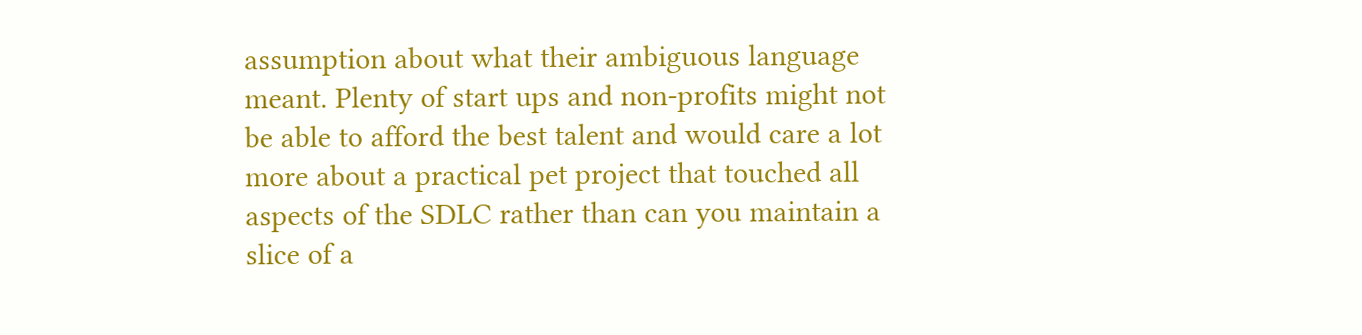assumption about what their ambiguous language meant. Plenty of start ups and non-profits might not be able to afford the best talent and would care a lot more about a practical pet project that touched all aspects of the SDLC rather than can you maintain a slice of a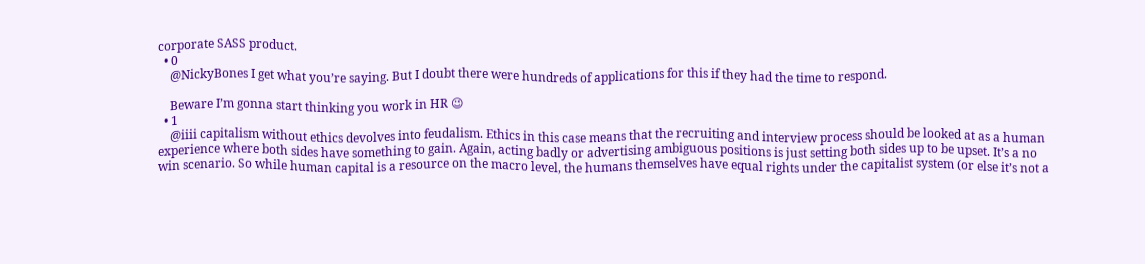corporate SASS product.
  • 0
    @NickyBones I get what you’re saying. But I doubt there were hundreds of applications for this if they had the time to respond.

    Beware I’m gonna start thinking you work in HR 😉
  • 1
    @iiii capitalism without ethics devolves into feudalism. Ethics in this case means that the recruiting and interview process should be looked at as a human experience where both sides have something to gain. Again, acting badly or advertising ambiguous positions is just setting both sides up to be upset. It’s a no win scenario. So while human capital is a resource on the macro level, the humans themselves have equal rights under the capitalist system (or else it’s not a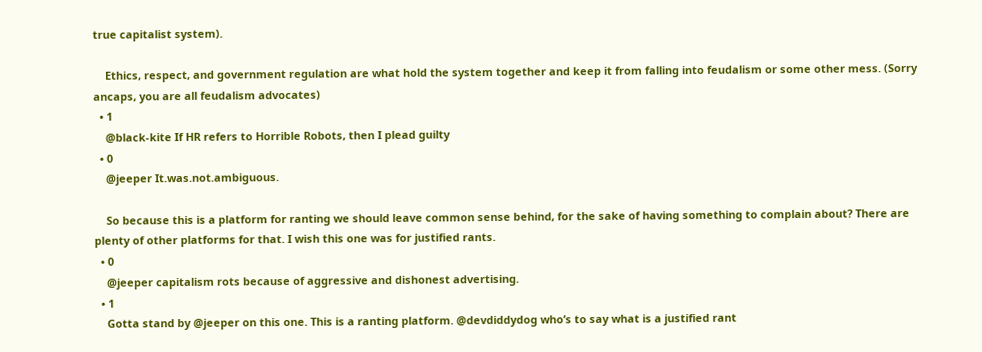true capitalist system).

    Ethics, respect, and government regulation are what hold the system together and keep it from falling into feudalism or some other mess. (Sorry ancaps, you are all feudalism advocates)
  • 1
    @black-kite If HR refers to Horrible Robots, then I plead guilty
  • 0
    @jeeper It.was.not.ambiguous.

    So because this is a platform for ranting we should leave common sense behind, for the sake of having something to complain about? There are plenty of other platforms for that. I wish this one was for justified rants.
  • 0
    @jeeper capitalism rots because of aggressive and dishonest advertising.
  • 1
    Gotta stand by @jeeper on this one. This is a ranting platform. @devdiddydog who’s to say what is a justified rant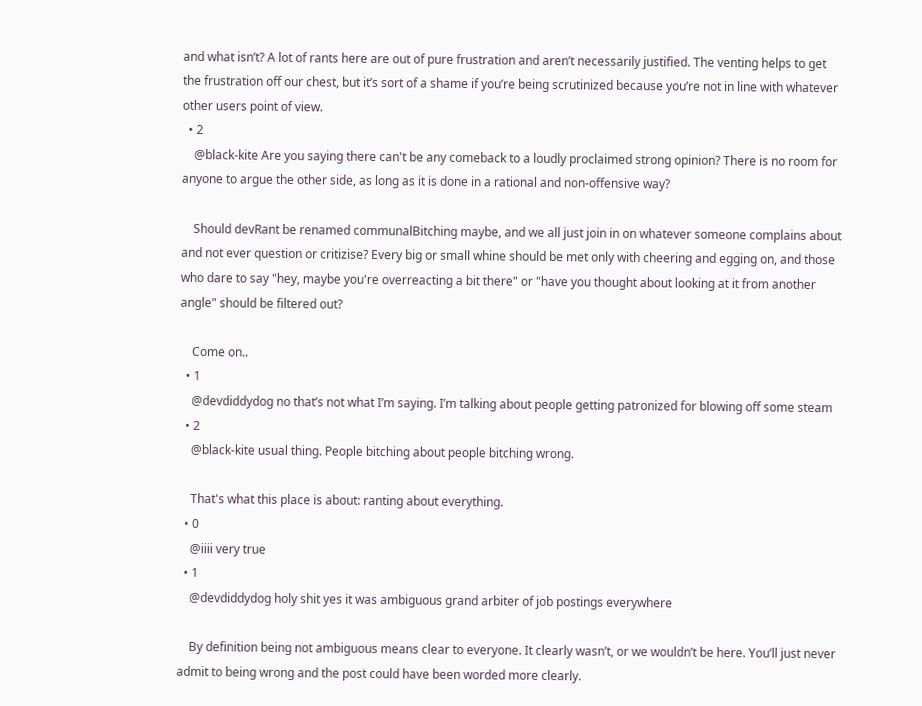and what isn’t? A lot of rants here are out of pure frustration and aren’t necessarily justified. The venting helps to get the frustration off our chest, but it’s sort of a shame if you’re being scrutinized because you’re not in line with whatever other users point of view.
  • 2
    @black-kite Are you saying there can't be any comeback to a loudly proclaimed strong opinion? There is no room for anyone to argue the other side, as long as it is done in a rational and non-offensive way?

    Should devRant be renamed communalBitching maybe, and we all just join in on whatever someone complains about and not ever question or critizise? Every big or small whine should be met only with cheering and egging on, and those who dare to say "hey, maybe you're overreacting a bit there" or "have you thought about looking at it from another angle" should be filtered out?

    Come on..
  • 1
    @devdiddydog no that’s not what I’m saying. I’m talking about people getting patronized for blowing off some steam
  • 2
    @black-kite usual thing. People bitching about people bitching wrong.

    That's what this place is about: ranting about everything.
  • 0
    @iiii very true
  • 1
    @devdiddydog holy shit yes it was ambiguous grand arbiter of job postings everywhere

    By definition being not ambiguous means clear to everyone. It clearly wasn’t, or we wouldn’t be here. You’ll just never admit to being wrong and the post could have been worded more clearly.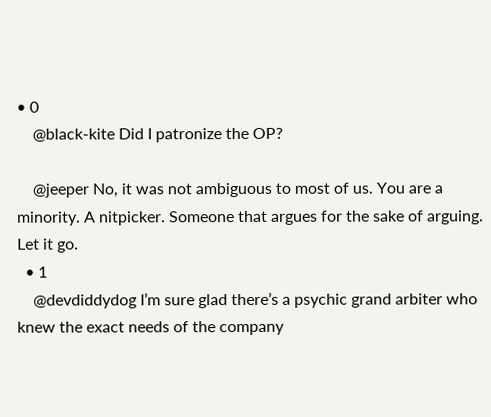• 0
    @black-kite Did I patronize the OP?

    @jeeper No, it was not ambiguous to most of us. You are a minority. A nitpicker. Someone that argues for the sake of arguing. Let it go.
  • 1
    @devdiddydog I’m sure glad there’s a psychic grand arbiter who knew the exact needs of the company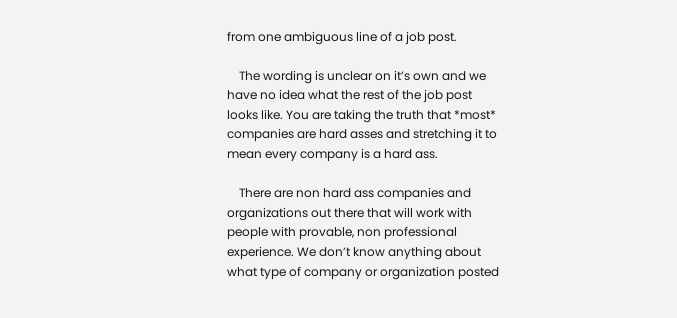from one ambiguous line of a job post.

    The wording is unclear on it’s own and we have no idea what the rest of the job post looks like. You are taking the truth that *most* companies are hard asses and stretching it to mean every company is a hard ass.

    There are non hard ass companies and organizations out there that will work with people with provable, non professional experience. We don’t know anything about what type of company or organization posted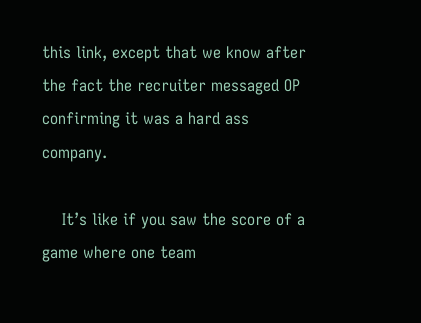this link, except that we know after the fact the recruiter messaged OP confirming it was a hard ass company.

    It’s like if you saw the score of a game where one team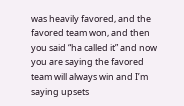was heavily favored, and the favored team won, and then you said “ha called it” and now you are saying the favored team will always win and I’m saying upsets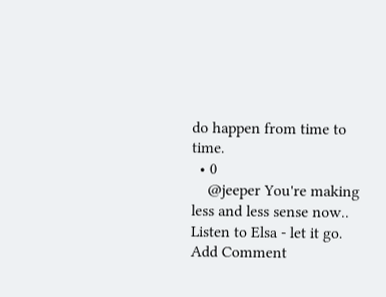do happen from time to time.
  • 0
    @jeeper You're making less and less sense now.. Listen to Elsa - let it go.
Add Comment